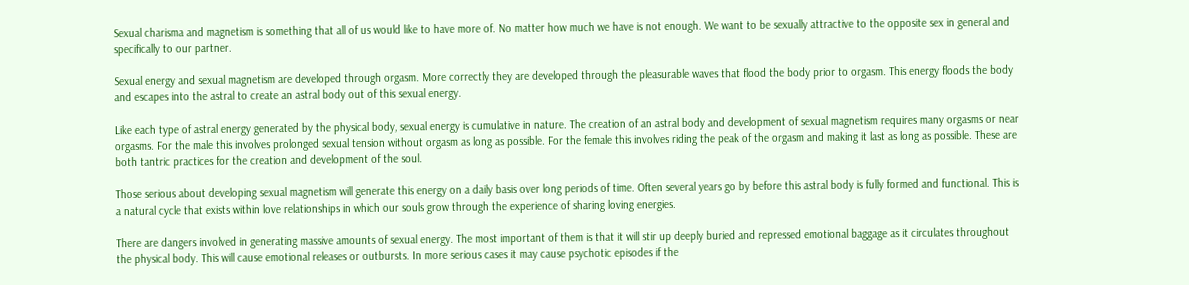Sexual charisma and magnetism is something that all of us would like to have more of. No matter how much we have is not enough. We want to be sexually attractive to the opposite sex in general and specifically to our partner.

Sexual energy and sexual magnetism are developed through orgasm. More correctly they are developed through the pleasurable waves that flood the body prior to orgasm. This energy floods the body and escapes into the astral to create an astral body out of this sexual energy.

Like each type of astral energy generated by the physical body, sexual energy is cumulative in nature. The creation of an astral body and development of sexual magnetism requires many orgasms or near orgasms. For the male this involves prolonged sexual tension without orgasm as long as possible. For the female this involves riding the peak of the orgasm and making it last as long as possible. These are both tantric practices for the creation and development of the soul.

Those serious about developing sexual magnetism will generate this energy on a daily basis over long periods of time. Often several years go by before this astral body is fully formed and functional. This is a natural cycle that exists within love relationships in which our souls grow through the experience of sharing loving energies.

There are dangers involved in generating massive amounts of sexual energy. The most important of them is that it will stir up deeply buried and repressed emotional baggage as it circulates throughout the physical body. This will cause emotional releases or outbursts. In more serious cases it may cause psychotic episodes if the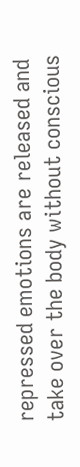repressed emotions are released and take over the body without conscious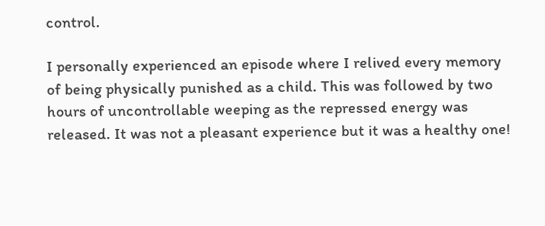control.

I personally experienced an episode where I relived every memory of being physically punished as a child. This was followed by two hours of uncontrollable weeping as the repressed energy was released. It was not a pleasant experience but it was a healthy one!